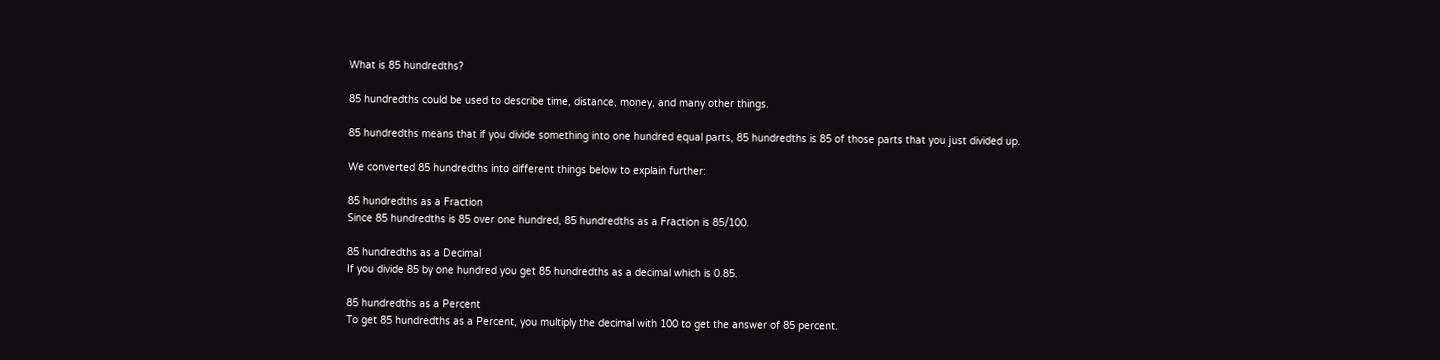What is 85 hundredths?

85 hundredths could be used to describe time, distance, money, and many other things.

85 hundredths means that if you divide something into one hundred equal parts, 85 hundredths is 85 of those parts that you just divided up.

We converted 85 hundredths into different things below to explain further:

85 hundredths as a Fraction
Since 85 hundredths is 85 over one hundred, 85 hundredths as a Fraction is 85/100.

85 hundredths as a Decimal
If you divide 85 by one hundred you get 85 hundredths as a decimal which is 0.85.

85 hundredths as a Percent
To get 85 hundredths as a Percent, you multiply the decimal with 100 to get the answer of 85 percent.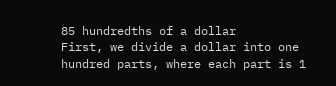85 hundredths of a dollar
First, we divide a dollar into one hundred parts, where each part is 1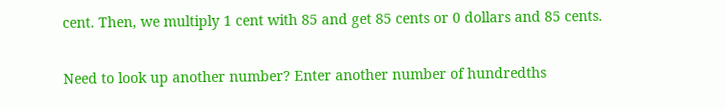cent. Then, we multiply 1 cent with 85 and get 85 cents or 0 dollars and 85 cents.

Need to look up another number? Enter another number of hundredths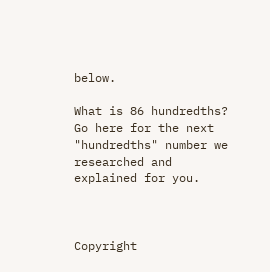below.

What is 86 hundredths?
Go here for the next "hundredths" number we researched and explained for you.



Copyright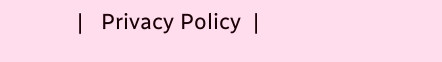|   Privacy Policy  |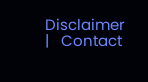Disclaimer  |   Contact